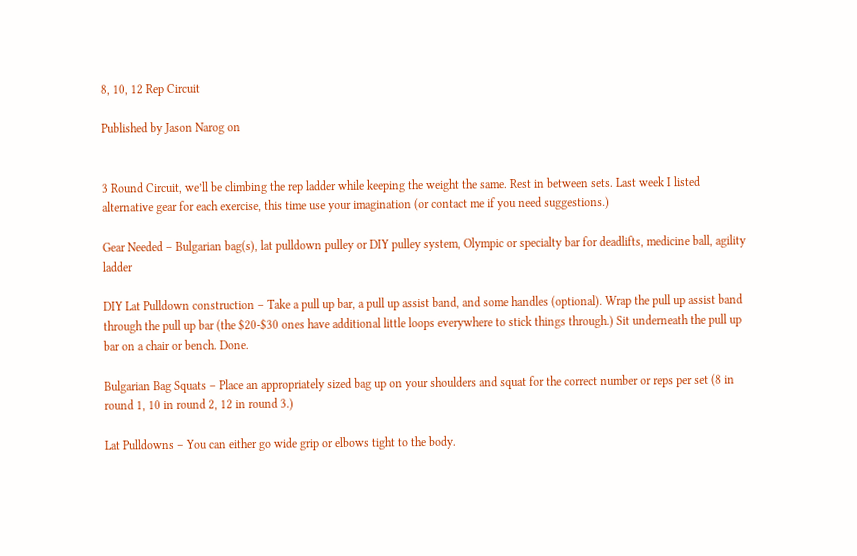8, 10, 12 Rep Circuit

Published by Jason Narog on


3 Round Circuit, we’ll be climbing the rep ladder while keeping the weight the same. Rest in between sets. Last week I listed alternative gear for each exercise, this time use your imagination (or contact me if you need suggestions.)

Gear Needed – Bulgarian bag(s), lat pulldown pulley or DIY pulley system, Olympic or specialty bar for deadlifts, medicine ball, agility ladder

DIY Lat Pulldown construction – Take a pull up bar, a pull up assist band, and some handles (optional). Wrap the pull up assist band through the pull up bar (the $20-$30 ones have additional little loops everywhere to stick things through.) Sit underneath the pull up bar on a chair or bench. Done.

Bulgarian Bag Squats – Place an appropriately sized bag up on your shoulders and squat for the correct number or reps per set (8 in round 1, 10 in round 2, 12 in round 3.)

Lat Pulldowns – You can either go wide grip or elbows tight to the body.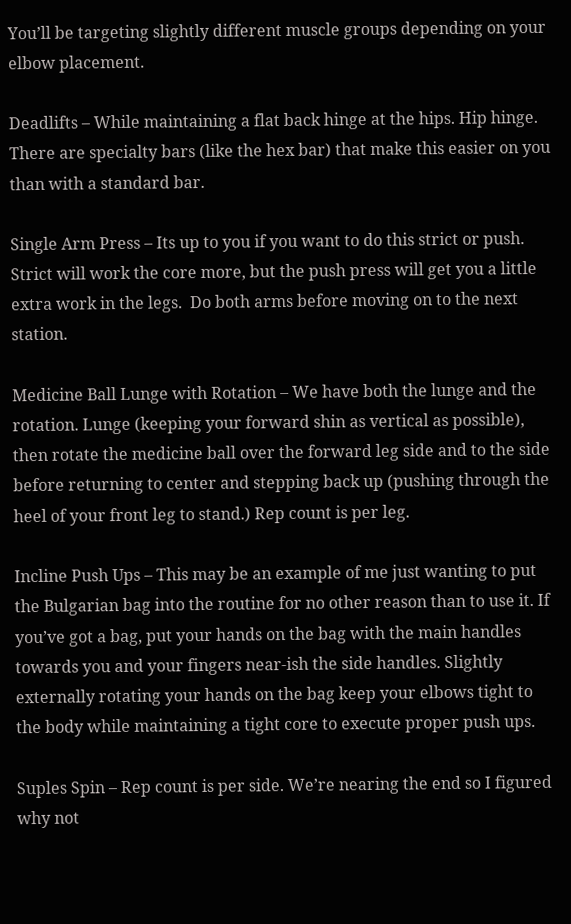You’ll be targeting slightly different muscle groups depending on your elbow placement.

Deadlifts – While maintaining a flat back hinge at the hips. Hip hinge. There are specialty bars (like the hex bar) that make this easier on you than with a standard bar.

Single Arm Press – Its up to you if you want to do this strict or push. Strict will work the core more, but the push press will get you a little extra work in the legs.  Do both arms before moving on to the next station.

Medicine Ball Lunge with Rotation – We have both the lunge and the rotation. Lunge (keeping your forward shin as vertical as possible), then rotate the medicine ball over the forward leg side and to the side before returning to center and stepping back up (pushing through the heel of your front leg to stand.) Rep count is per leg.

Incline Push Ups – This may be an example of me just wanting to put the Bulgarian bag into the routine for no other reason than to use it. If you’ve got a bag, put your hands on the bag with the main handles towards you and your fingers near-ish the side handles. Slightly externally rotating your hands on the bag keep your elbows tight to the body while maintaining a tight core to execute proper push ups.

Suples Spin – Rep count is per side. We’re nearing the end so I figured why not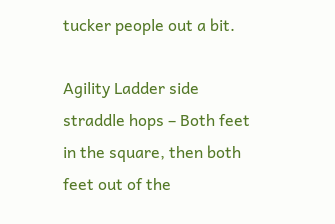tucker people out a bit.

Agility Ladder side straddle hops – Both feet in the square, then both feet out of the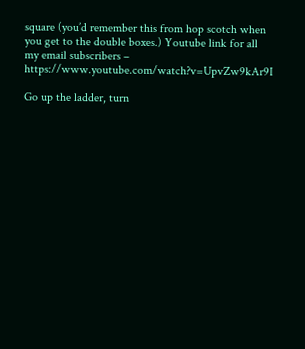square (you’d remember this from hop scotch when you get to the double boxes.) Youtube link for all my email subscribers – https://www.youtube.com/watch?v=UpvZw9kAr9I

Go up the ladder, turn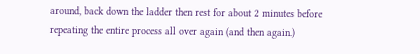around, back down the ladder then rest for about 2 minutes before repeating the entire process all over again (and then again.)